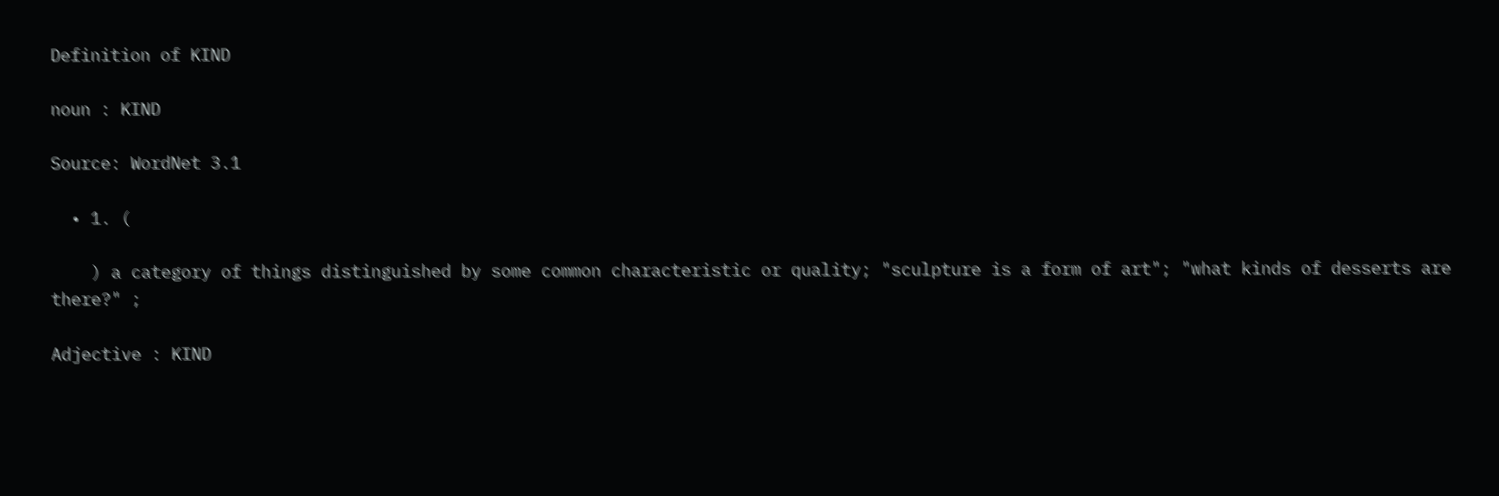Definition of KIND

noun : KIND

Source: WordNet 3.1

  • 1. (

    ) a category of things distinguished by some common characteristic or quality; "sculpture is a form of art"; "what kinds of desserts are there?" ;

Adjective : KIND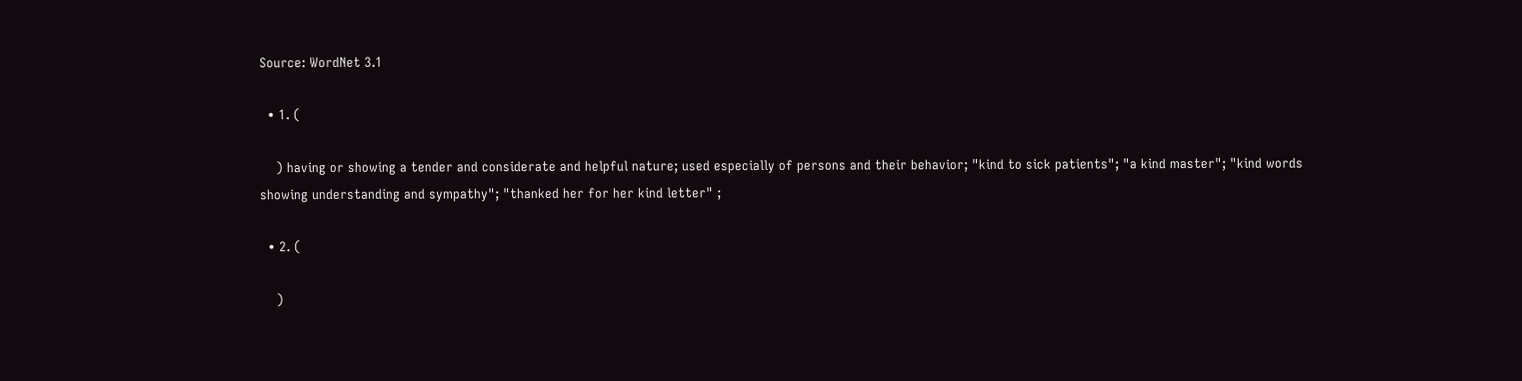Source: WordNet 3.1

  • 1. (

    ) having or showing a tender and considerate and helpful nature; used especially of persons and their behavior; "kind to sick patients"; "a kind master"; "kind words showing understanding and sympathy"; "thanked her for her kind letter" ;

  • 2. (

    )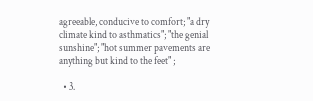agreeable, conducive to comfort; "a dry climate kind to asthmatics"; "the genial sunshine"; "hot summer pavements are anything but kind to the feet" ;

  • 3.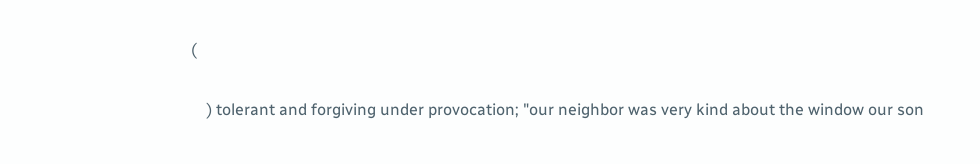(

    ) tolerant and forgiving under provocation; "our neighbor was very kind about the window our son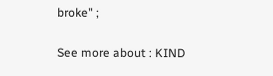broke" ;

See more about : KIND